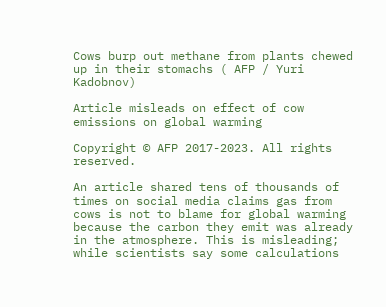Cows burp out methane from plants chewed up in their stomachs ( AFP / Yuri Kadobnov)

Article misleads on effect of cow emissions on global warming

Copyright © AFP 2017-2023. All rights reserved.

An article shared tens of thousands of times on social media claims gas from cows is not to blame for global warming because the carbon they emit was already in the atmosphere. This is misleading; while scientists say some calculations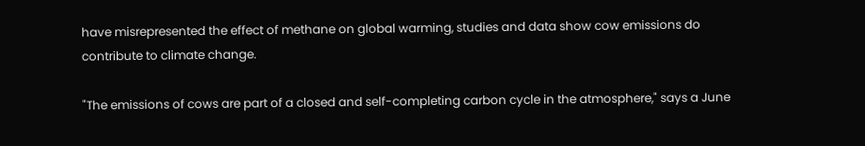have misrepresented the effect of methane on global warming, studies and data show cow emissions do contribute to climate change.

"The emissions of cows are part of a closed and self-completing carbon cycle in the atmosphere," says a June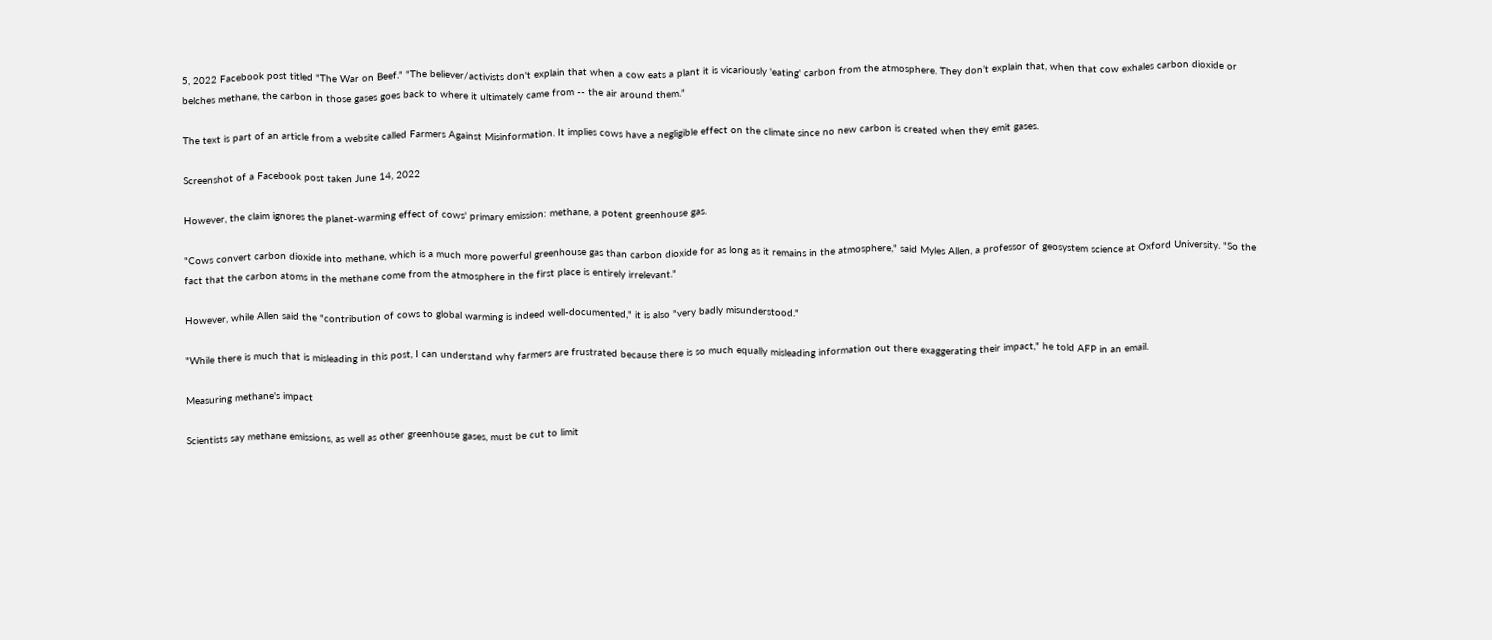5, 2022 Facebook post titled "The War on Beef." "The believer/activists don't explain that when a cow eats a plant it is vicariously 'eating' carbon from the atmosphere. They don’t explain that, when that cow exhales carbon dioxide or belches methane, the carbon in those gases goes back to where it ultimately came from -- the air around them."

The text is part of an article from a website called Farmers Against Misinformation. It implies cows have a negligible effect on the climate since no new carbon is created when they emit gases.

Screenshot of a Facebook post taken June 14, 2022

However, the claim ignores the planet-warming effect of cows' primary emission: methane, a potent greenhouse gas.

"Cows convert carbon dioxide into methane, which is a much more powerful greenhouse gas than carbon dioxide for as long as it remains in the atmosphere," said Myles Allen, a professor of geosystem science at Oxford University. "So the fact that the carbon atoms in the methane come from the atmosphere in the first place is entirely irrelevant."

However, while Allen said the "contribution of cows to global warming is indeed well-documented," it is also "very badly misunderstood."

"While there is much that is misleading in this post, I can understand why farmers are frustrated because there is so much equally misleading information out there exaggerating their impact," he told AFP in an email.

Measuring methane's impact

Scientists say methane emissions, as well as other greenhouse gases, must be cut to limit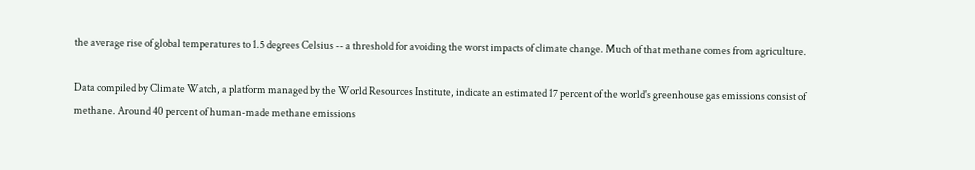the average rise of global temperatures to 1.5 degrees Celsius -- a threshold for avoiding the worst impacts of climate change. Much of that methane comes from agriculture.

Data compiled by Climate Watch, a platform managed by the World Resources Institute, indicate an estimated 17 percent of the world's greenhouse gas emissions consist of methane. Around 40 percent of human-made methane emissions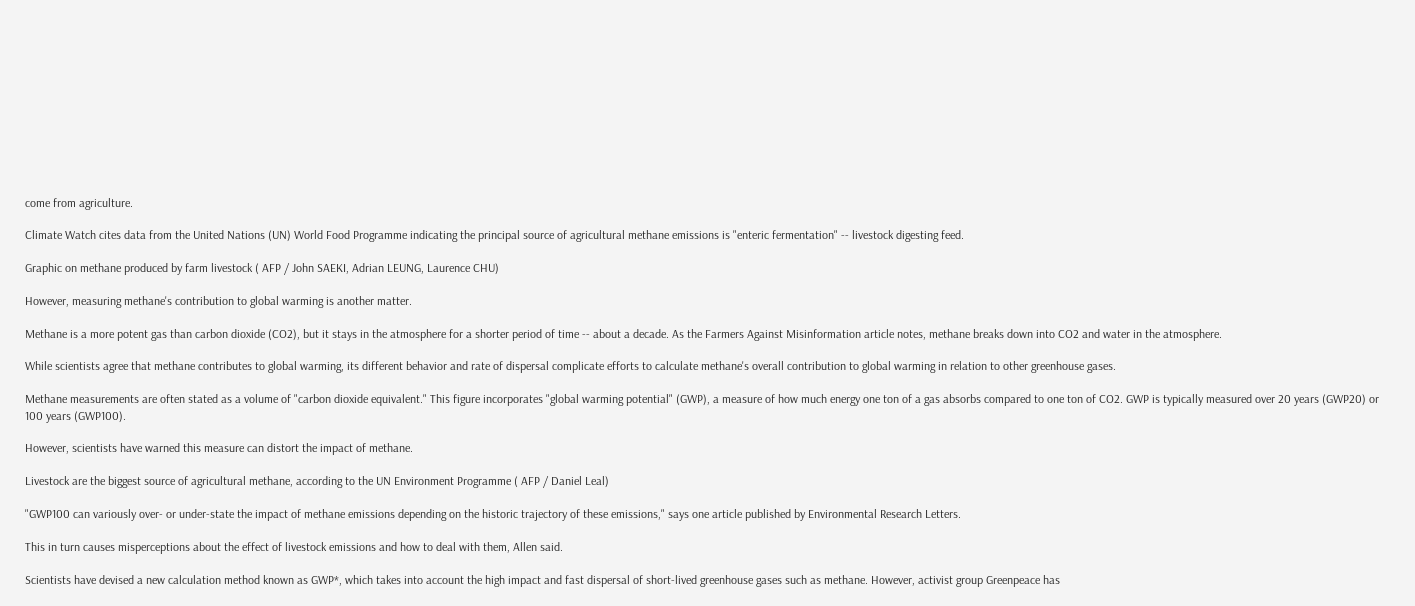come from agriculture.

Climate Watch cites data from the United Nations (UN) World Food Programme indicating the principal source of agricultural methane emissions is "enteric fermentation" -- livestock digesting feed.

Graphic on methane produced by farm livestock ( AFP / John SAEKI, Adrian LEUNG, Laurence CHU)

However, measuring methane's contribution to global warming is another matter.

Methane is a more potent gas than carbon dioxide (CO2), but it stays in the atmosphere for a shorter period of time -- about a decade. As the Farmers Against Misinformation article notes, methane breaks down into CO2 and water in the atmosphere.

While scientists agree that methane contributes to global warming, its different behavior and rate of dispersal complicate efforts to calculate methane's overall contribution to global warming in relation to other greenhouse gases.

Methane measurements are often stated as a volume of "carbon dioxide equivalent." This figure incorporates "global warming potential" (GWP), a measure of how much energy one ton of a gas absorbs compared to one ton of CO2. GWP is typically measured over 20 years (GWP20) or 100 years (GWP100).

However, scientists have warned this measure can distort the impact of methane.

Livestock are the biggest source of agricultural methane, according to the UN Environment Programme ( AFP / Daniel Leal)

"GWP100 can variously over- or under-state the impact of methane emissions depending on the historic trajectory of these emissions," says one article published by Environmental Research Letters.

This in turn causes misperceptions about the effect of livestock emissions and how to deal with them, Allen said.

Scientists have devised a new calculation method known as GWP*, which takes into account the high impact and fast dispersal of short-lived greenhouse gases such as methane. However, activist group Greenpeace has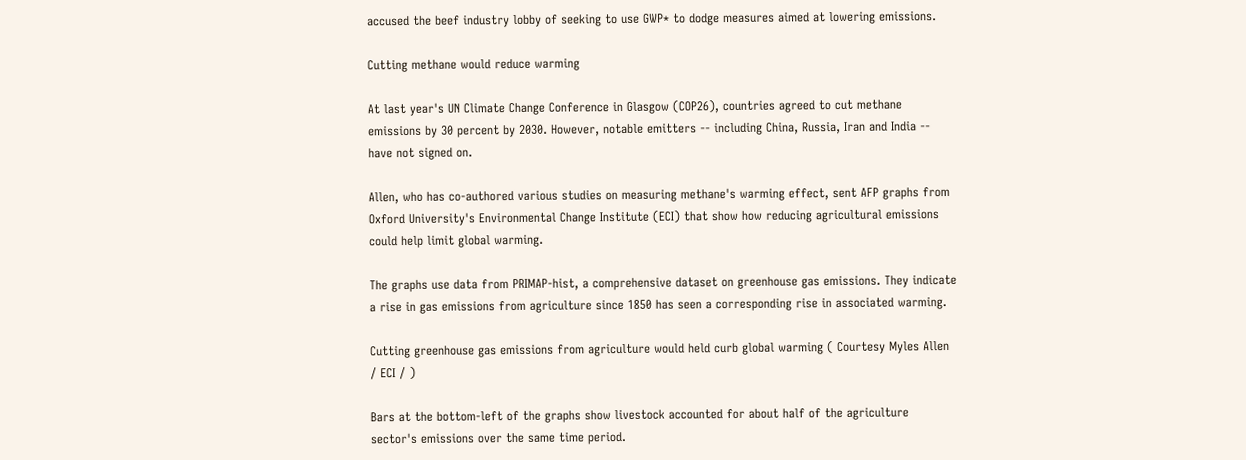accused the beef industry lobby of seeking to use GWP* to dodge measures aimed at lowering emissions.

Cutting methane would reduce warming

At last year's UN Climate Change Conference in Glasgow (COP26), countries agreed to cut methane emissions by 30 percent by 2030. However, notable emitters -- including China, Russia, Iran and India -- have not signed on.

Allen, who has co-authored various studies on measuring methane's warming effect, sent AFP graphs from Oxford University's Environmental Change Institute (ECI) that show how reducing agricultural emissions could help limit global warming.

The graphs use data from PRIMAP-hist, a comprehensive dataset on greenhouse gas emissions. They indicate a rise in gas emissions from agriculture since 1850 has seen a corresponding rise in associated warming.

Cutting greenhouse gas emissions from agriculture would held curb global warming ( Courtesy Myles Allen / ECI / )

Bars at the bottom-left of the graphs show livestock accounted for about half of the agriculture sector's emissions over the same time period.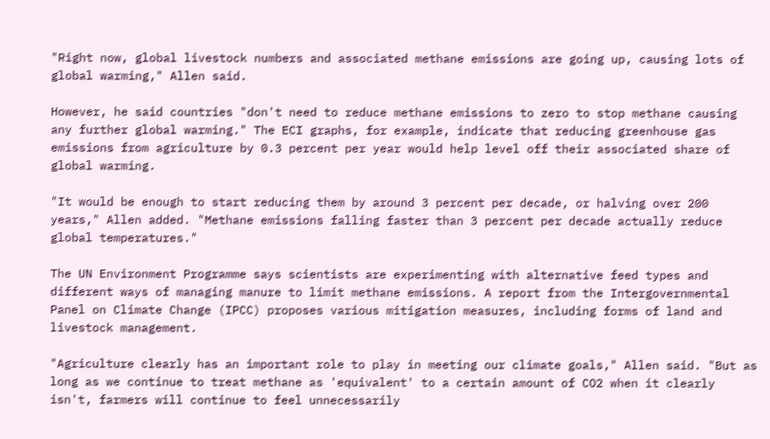"Right now, global livestock numbers and associated methane emissions are going up, causing lots of global warming," Allen said.

However, he said countries "don't need to reduce methane emissions to zero to stop methane causing any further global warming." The ECI graphs, for example, indicate that reducing greenhouse gas emissions from agriculture by 0.3 percent per year would help level off their associated share of global warming.

"It would be enough to start reducing them by around 3 percent per decade, or halving over 200 years," Allen added. "Methane emissions falling faster than 3 percent per decade actually reduce global temperatures."

The UN Environment Programme says scientists are experimenting with alternative feed types and different ways of managing manure to limit methane emissions. A report from the Intergovernmental Panel on Climate Change (IPCC) proposes various mitigation measures, including forms of land and livestock management.

"Agriculture clearly has an important role to play in meeting our climate goals," Allen said. "But as long as we continue to treat methane as 'equivalent' to a certain amount of CO2 when it clearly isn't, farmers will continue to feel unnecessarily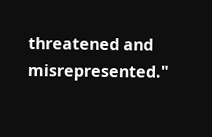threatened and misrepresented."